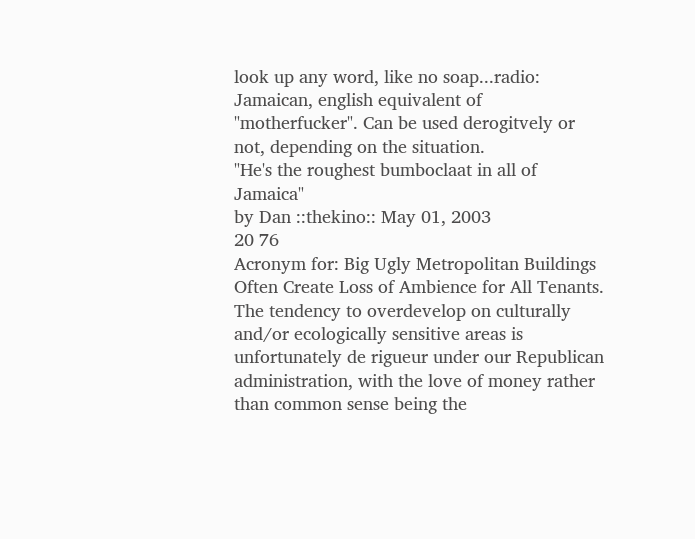look up any word, like no soap...radio:
Jamaican, english equivalent of "motherfucker". Can be used derogitvely or not, depending on the situation.
"He's the roughest bumboclaat in all of Jamaica"
by Dan ::thekino:: May 01, 2003
20 76
Acronym for: Big Ugly Metropolitan Buildings Often Create Loss of Ambience for All Tenants. The tendency to overdevelop on culturally and/or ecologically sensitive areas is unfortunately de rigueur under our Republican administration, with the love of money rather than common sense being the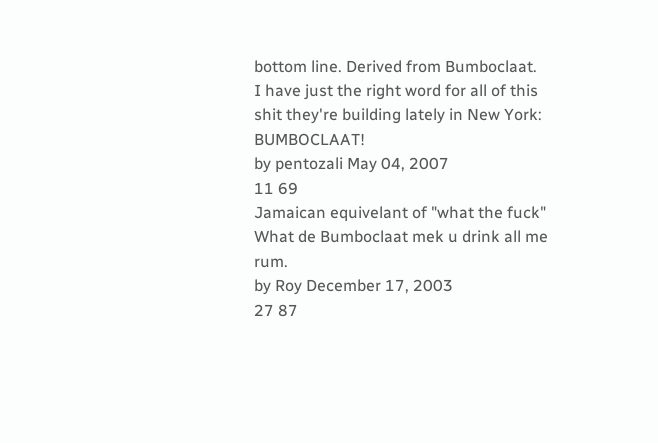bottom line. Derived from Bumboclaat.
I have just the right word for all of this shit they're building lately in New York: BUMBOCLAAT!
by pentozali May 04, 2007
11 69
Jamaican equivelant of "what the fuck"
What de Bumboclaat mek u drink all me rum.
by Roy December 17, 2003
27 87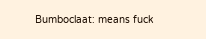Bumboclaat: means fuck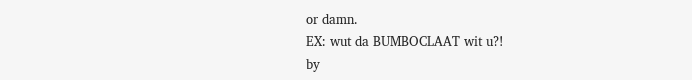or damn.
EX: wut da BUMBOCLAAT wit u?!
by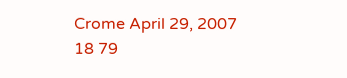Crome April 29, 2007
18 79